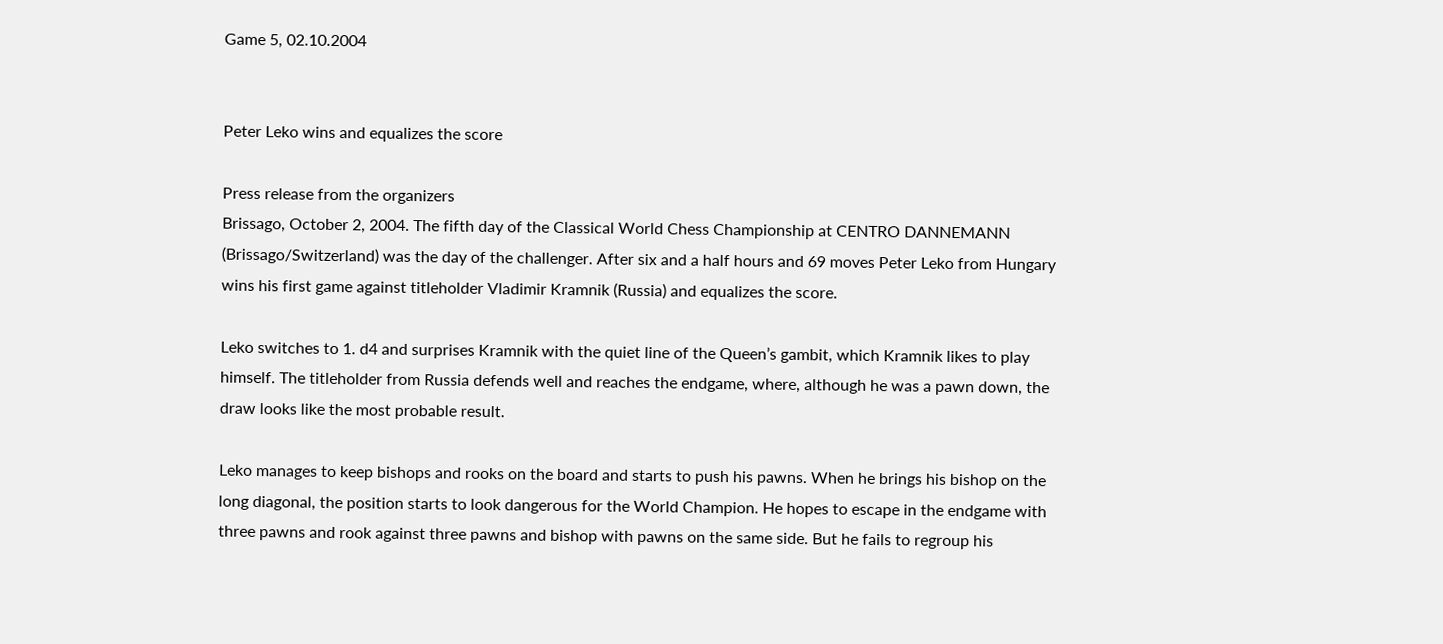Game 5, 02.10.2004


Peter Leko wins and equalizes the score

Press release from the organizers
Brissago, October 2, 2004. The fifth day of the Classical World Chess Championship at CENTRO DANNEMANN (Brissago/Switzerland) was the day of the challenger. After six and a half hours and 69 moves Peter Leko from Hungary wins his first game against titleholder Vladimir Kramnik (Russia) and equalizes the score.

Leko switches to 1. d4 and surprises Kramnik with the quiet line of the Queen’s gambit, which Kramnik likes to play himself. The titleholder from Russia defends well and reaches the endgame, where, although he was a pawn down, the draw looks like the most probable result.

Leko manages to keep bishops and rooks on the board and starts to push his pawns. When he brings his bishop on the long diagonal, the position starts to look dangerous for the World Champion. He hopes to escape in the endgame with three pawns and rook against three pawns and bishop with pawns on the same side. But he fails to regroup his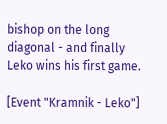bishop on the long diagonal - and finally Leko wins his first game.

[Event "Kramnik - Leko"]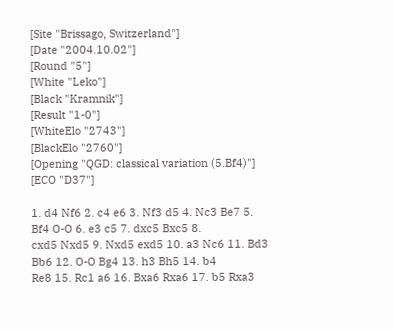[Site "Brissago, Switzerland"]
[Date "2004.10.02"]
[Round "5"]
[White "Leko"]
[Black "Kramnik"]
[Result "1-0"]
[WhiteElo "2743"]
[BlackElo "2760"]
[Opening "QGD: classical variation (5.Bf4)"]
[ECO "D37"]

1. d4 Nf6 2. c4 e6 3. Nf3 d5 4. Nc3 Be7 5. Bf4 O-O 6. e3 c5 7. dxc5 Bxc5 8.
cxd5 Nxd5 9. Nxd5 exd5 10. a3 Nc6 11. Bd3 Bb6 12. O-O Bg4 13. h3 Bh5 14. b4
Re8 15. Rc1 a6 16. Bxa6 Rxa6 17. b5 Rxa3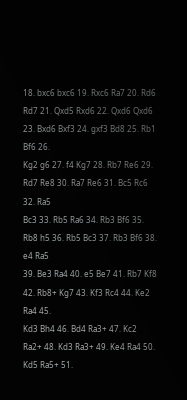18. bxc6 bxc6 19. Rxc6 Ra7 20. Rd6
Rd7 21. Qxd5 Rxd6 22. Qxd6 Qxd6 23. Bxd6 Bxf3 24. gxf3 Bd8 25. Rb1 Bf6 26.
Kg2 g6 27. f4 Kg7 28. Rb7 Re6 29. Rd7 Re8 30. Ra7 Re6 31. Bc5 Rc6 32. Ra5
Bc3 33. Rb5 Ra6 34. Rb3 Bf6 35. Rb8 h5 36. Rb5 Bc3 37. Rb3 Bf6 38. e4 Ra5
39. Be3 Ra4 40. e5 Be7 41. Rb7 Kf8 42. Rb8+ Kg7 43. Kf3 Rc4 44. Ke2 Ra4 45.
Kd3 Bh4 46. Bd4 Ra3+ 47. Kc2 Ra2+ 48. Kd3 Ra3+ 49. Ke4 Ra4 50. Kd5 Ra5+ 51.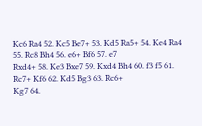Kc6 Ra4 52. Kc5 Be7+ 53. Kd5 Ra5+ 54. Ke4 Ra4 55. Rc8 Bh4 56. e6+ Bf6 57. e7
Rxd4+ 58. Ke3 Bxe7 59. Kxd4 Bh4 60. f3 f5 61. Rc7+ Kf6 62. Kd5 Bg3 63. Rc6+
Kg7 64.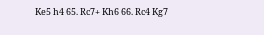Ke5 h4 65. Rc7+ Kh6 66. Rc4 Kg7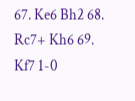67. Ke6 Bh2 68. Rc7+ Kh6 69. Kf7 1-0